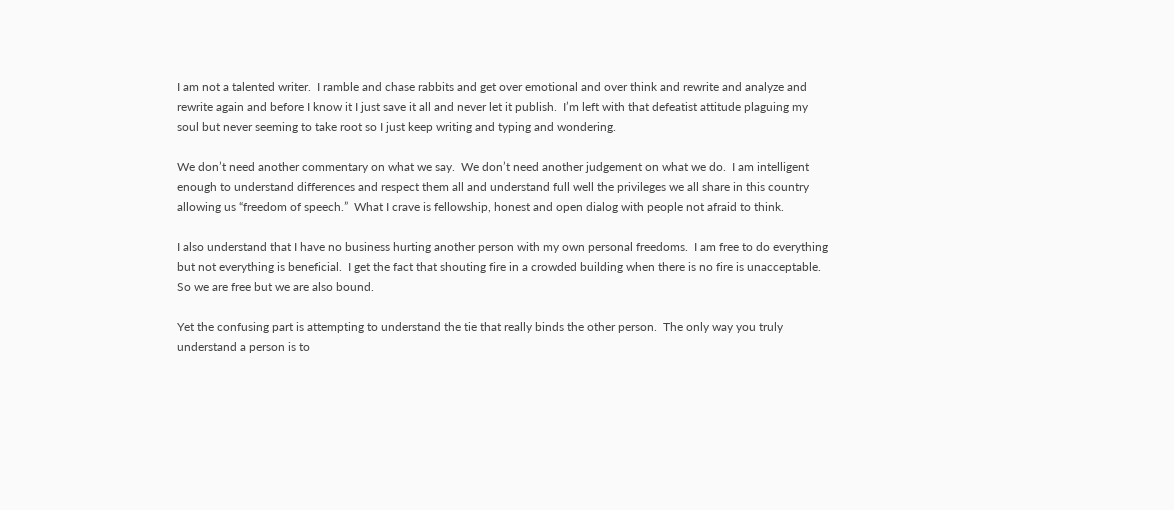I am not a talented writer.  I ramble and chase rabbits and get over emotional and over think and rewrite and analyze and rewrite again and before I know it I just save it all and never let it publish.  I’m left with that defeatist attitude plaguing my soul but never seeming to take root so I just keep writing and typing and wondering.

We don’t need another commentary on what we say.  We don’t need another judgement on what we do.  I am intelligent enough to understand differences and respect them all and understand full well the privileges we all share in this country allowing us “freedom of speech.”  What I crave is fellowship, honest and open dialog with people not afraid to think.

I also understand that I have no business hurting another person with my own personal freedoms.  I am free to do everything but not everything is beneficial.  I get the fact that shouting fire in a crowded building when there is no fire is unacceptable.  So we are free but we are also bound.

Yet the confusing part is attempting to understand the tie that really binds the other person.  The only way you truly understand a person is to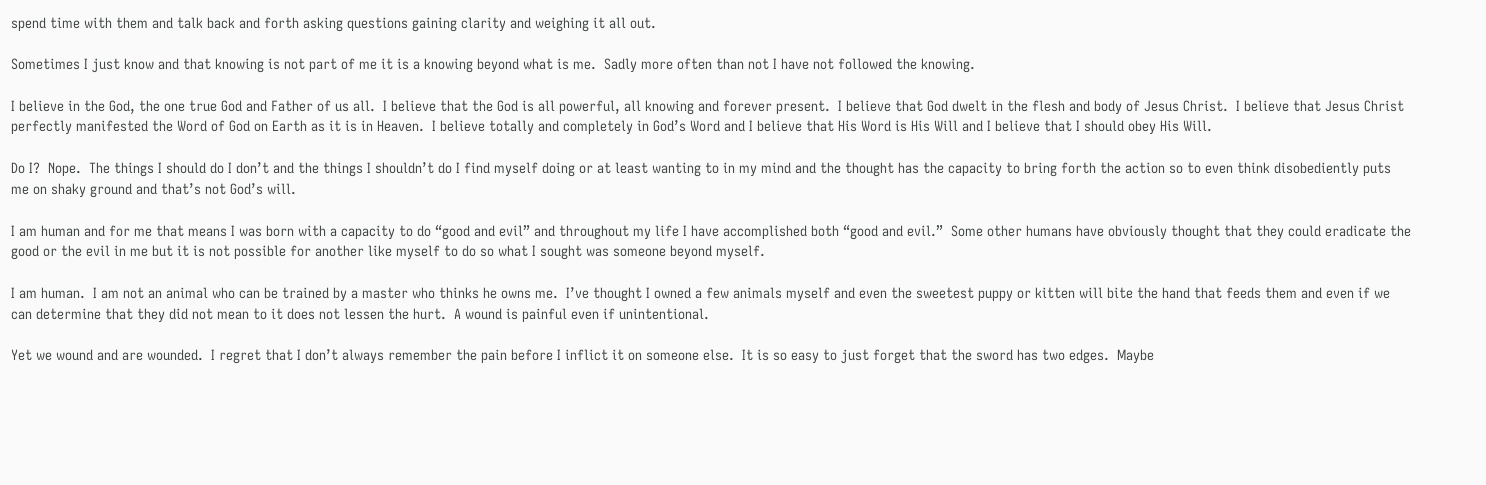spend time with them and talk back and forth asking questions gaining clarity and weighing it all out.

Sometimes I just know and that knowing is not part of me it is a knowing beyond what is me.  Sadly more often than not I have not followed the knowing.

I believe in the God, the one true God and Father of us all.  I believe that the God is all powerful, all knowing and forever present.  I believe that God dwelt in the flesh and body of Jesus Christ.  I believe that Jesus Christ perfectly manifested the Word of God on Earth as it is in Heaven.  I believe totally and completely in God’s Word and I believe that His Word is His Will and I believe that I should obey His Will.

Do I?  Nope.  The things I should do I don’t and the things I shouldn’t do I find myself doing or at least wanting to in my mind and the thought has the capacity to bring forth the action so to even think disobediently puts me on shaky ground and that’s not God’s will.

I am human and for me that means I was born with a capacity to do “good and evil” and throughout my life I have accomplished both “good and evil.”  Some other humans have obviously thought that they could eradicate the good or the evil in me but it is not possible for another like myself to do so what I sought was someone beyond myself.

I am human.  I am not an animal who can be trained by a master who thinks he owns me.  I’ve thought I owned a few animals myself and even the sweetest puppy or kitten will bite the hand that feeds them and even if we can determine that they did not mean to it does not lessen the hurt.  A wound is painful even if unintentional.

Yet we wound and are wounded.  I regret that I don’t always remember the pain before I inflict it on someone else.  It is so easy to just forget that the sword has two edges.  Maybe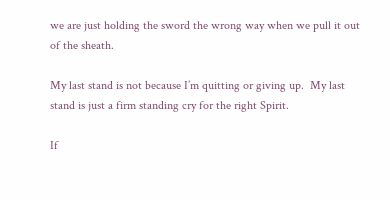we are just holding the sword the wrong way when we pull it out of the sheath.

My last stand is not because I’m quitting or giving up.  My last stand is just a firm standing cry for the right Spirit.

If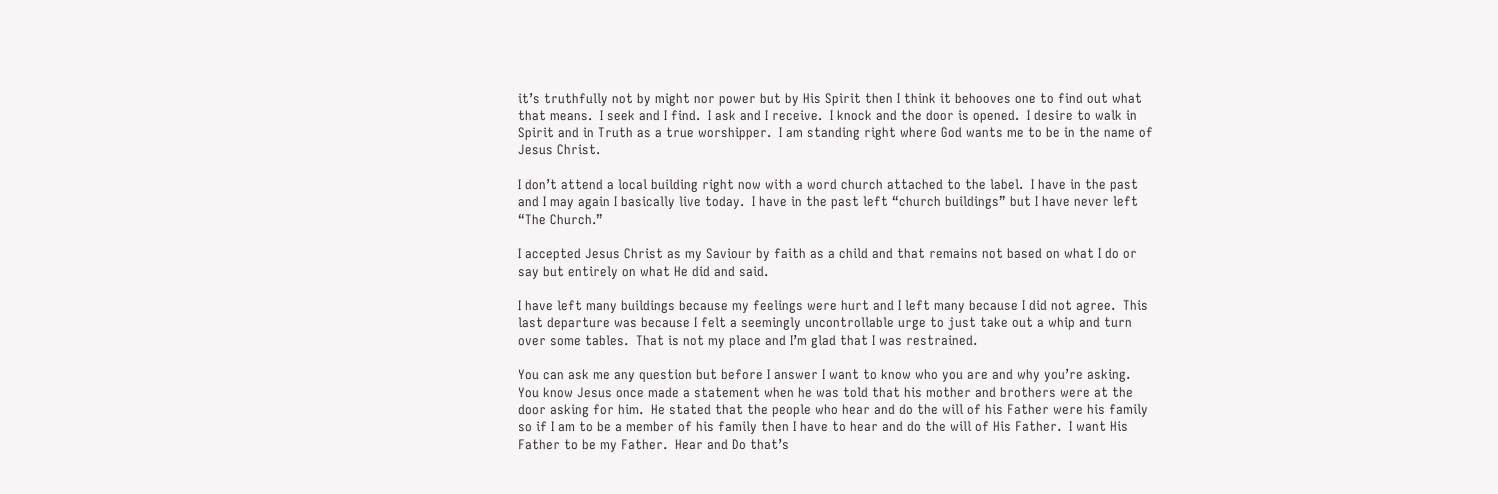it’s truthfully not by might nor power but by His Spirit then I think it behooves one to find out what that means.  I seek and I find.  I ask and I receive.  I knock and the door is opened.  I desire to walk in Spirit and in Truth as a true worshipper.  I am standing right where God wants me to be in the name of Jesus Christ.

I don’t attend a local building right now with a word church attached to the label.  I have in the past and I may again I basically live today.  I have in the past left “church buildings” but I have never left “The Church.”

I accepted Jesus Christ as my Saviour by faith as a child and that remains not based on what I do or say but entirely on what He did and said.

I have left many buildings because my feelings were hurt and I left many because I did not agree.  This last departure was because I felt a seemingly uncontrollable urge to just take out a whip and turn over some tables.  That is not my place and I’m glad that I was restrained.

You can ask me any question but before I answer I want to know who you are and why you’re asking.  You know Jesus once made a statement when he was told that his mother and brothers were at the door asking for him.  He stated that the people who hear and do the will of his Father were his family so if I am to be a member of his family then I have to hear and do the will of His Father.  I want His Father to be my Father.  Hear and Do that’s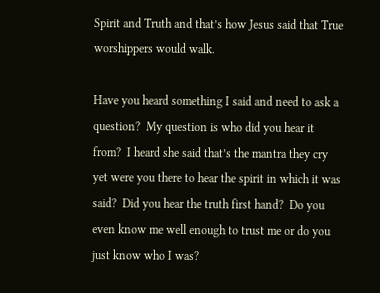Spirit and Truth and that’s how Jesus said that True worshippers would walk.

Have you heard something I said and need to ask a question?  My question is who did you hear it from?  I heard she said that’s the mantra they cry yet were you there to hear the spirit in which it was said?  Did you hear the truth first hand?  Do you even know me well enough to trust me or do you just know who I was?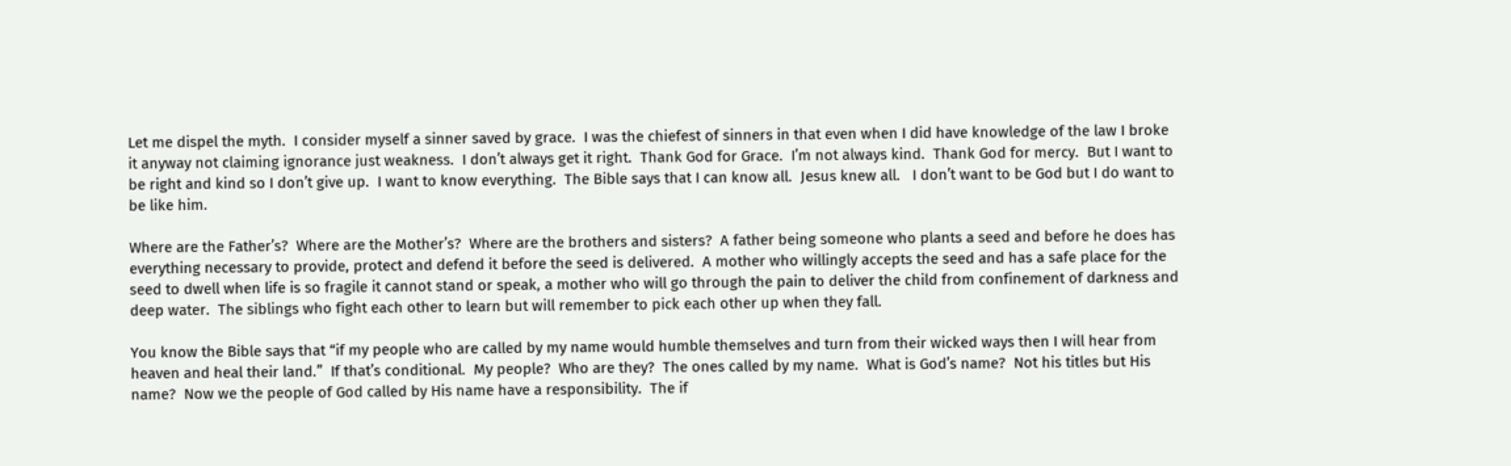Let me dispel the myth.  I consider myself a sinner saved by grace.  I was the chiefest of sinners in that even when I did have knowledge of the law I broke it anyway not claiming ignorance just weakness.  I don’t always get it right.  Thank God for Grace.  I’m not always kind.  Thank God for mercy.  But I want to be right and kind so I don’t give up.  I want to know everything.  The Bible says that I can know all.  Jesus knew all.   I don’t want to be God but I do want to be like him.

Where are the Father’s?  Where are the Mother’s?  Where are the brothers and sisters?  A father being someone who plants a seed and before he does has everything necessary to provide, protect and defend it before the seed is delivered.  A mother who willingly accepts the seed and has a safe place for the seed to dwell when life is so fragile it cannot stand or speak, a mother who will go through the pain to deliver the child from confinement of darkness and deep water.  The siblings who fight each other to learn but will remember to pick each other up when they fall.

You know the Bible says that “if my people who are called by my name would humble themselves and turn from their wicked ways then I will hear from heaven and heal their land.”  If that’s conditional.  My people?  Who are they?  The ones called by my name.  What is God’s name?  Not his titles but His name?  Now we the people of God called by His name have a responsibility.  The if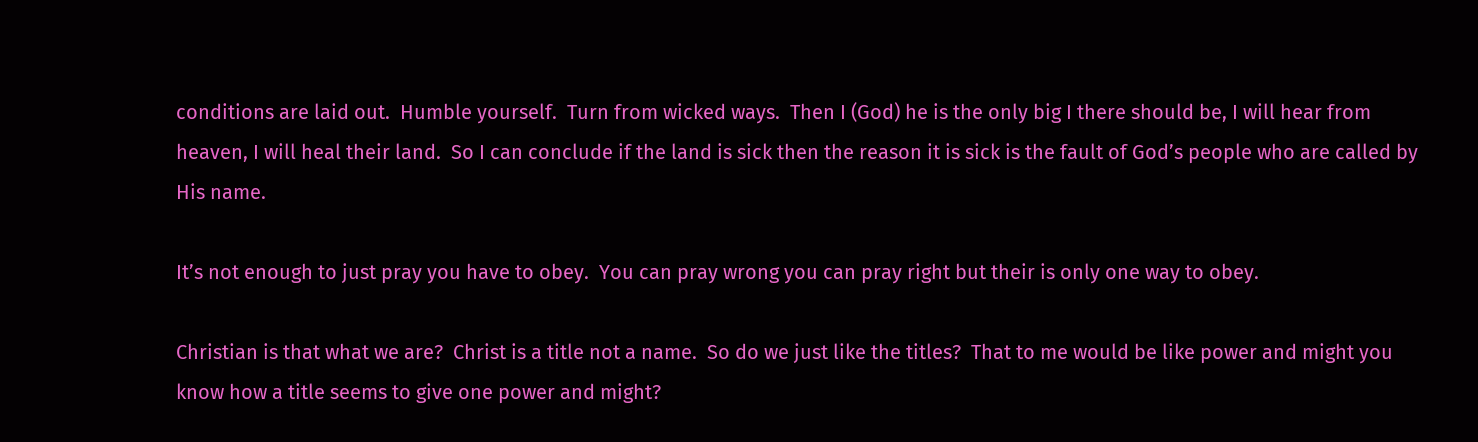conditions are laid out.  Humble yourself.  Turn from wicked ways.  Then I (God) he is the only big I there should be, I will hear from heaven, I will heal their land.  So I can conclude if the land is sick then the reason it is sick is the fault of God’s people who are called by His name.

It’s not enough to just pray you have to obey.  You can pray wrong you can pray right but their is only one way to obey.

Christian is that what we are?  Christ is a title not a name.  So do we just like the titles?  That to me would be like power and might you know how a title seems to give one power and might?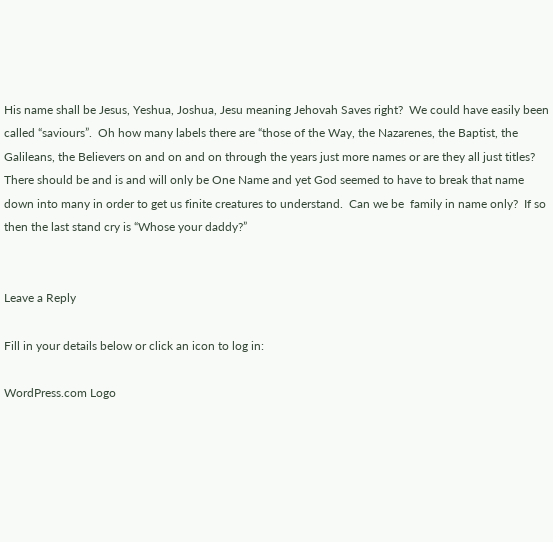His name shall be Jesus, Yeshua, Joshua, Jesu meaning Jehovah Saves right?  We could have easily been called “saviours”.  Oh how many labels there are “those of the Way, the Nazarenes, the Baptist, the Galileans, the Believers on and on and on through the years just more names or are they all just titles?  There should be and is and will only be One Name and yet God seemed to have to break that name down into many in order to get us finite creatures to understand.  Can we be  family in name only?  If so then the last stand cry is “Whose your daddy?”


Leave a Reply

Fill in your details below or click an icon to log in:

WordPress.com Logo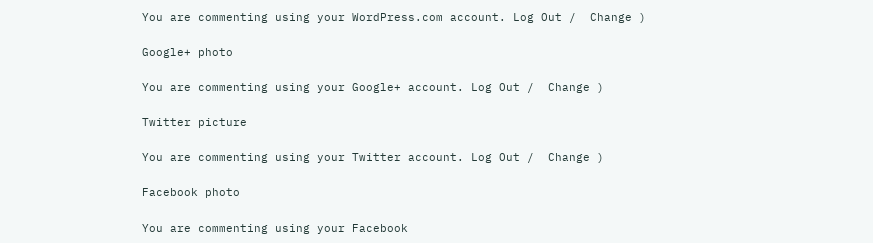You are commenting using your WordPress.com account. Log Out /  Change )

Google+ photo

You are commenting using your Google+ account. Log Out /  Change )

Twitter picture

You are commenting using your Twitter account. Log Out /  Change )

Facebook photo

You are commenting using your Facebook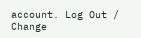account. Log Out /  Change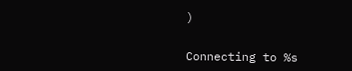)


Connecting to %s